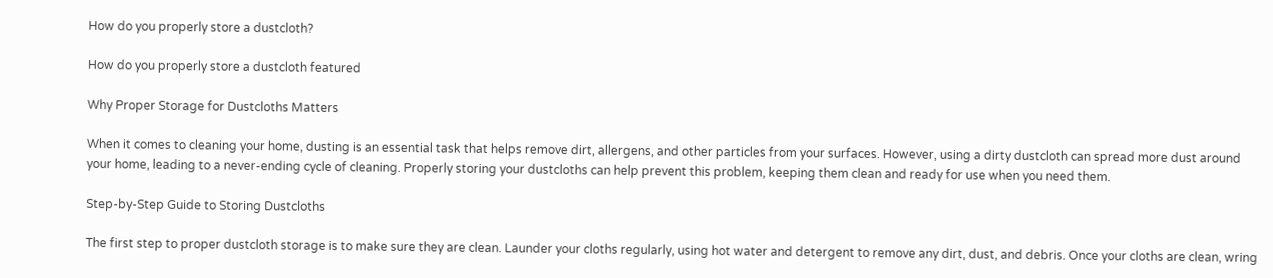How do you properly store a dustcloth?

How do you properly store a dustcloth featured

Why Proper Storage for Dustcloths Matters

When it comes to cleaning your home, dusting is an essential task that helps remove dirt, allergens, and other particles from your surfaces. However, using a dirty dustcloth can spread more dust around your home, leading to a never-ending cycle of cleaning. Properly storing your dustcloths can help prevent this problem, keeping them clean and ready for use when you need them.

Step-by-Step Guide to Storing Dustcloths

The first step to proper dustcloth storage is to make sure they are clean. Launder your cloths regularly, using hot water and detergent to remove any dirt, dust, and debris. Once your cloths are clean, wring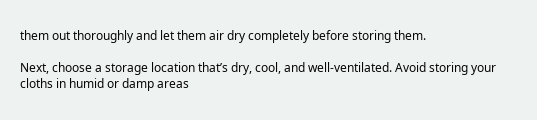them out thoroughly and let them air dry completely before storing them.

Next, choose a storage location that’s dry, cool, and well-ventilated. Avoid storing your cloths in humid or damp areas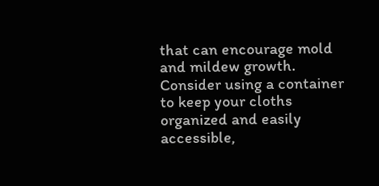that can encourage mold and mildew growth. Consider using a container to keep your cloths organized and easily accessible,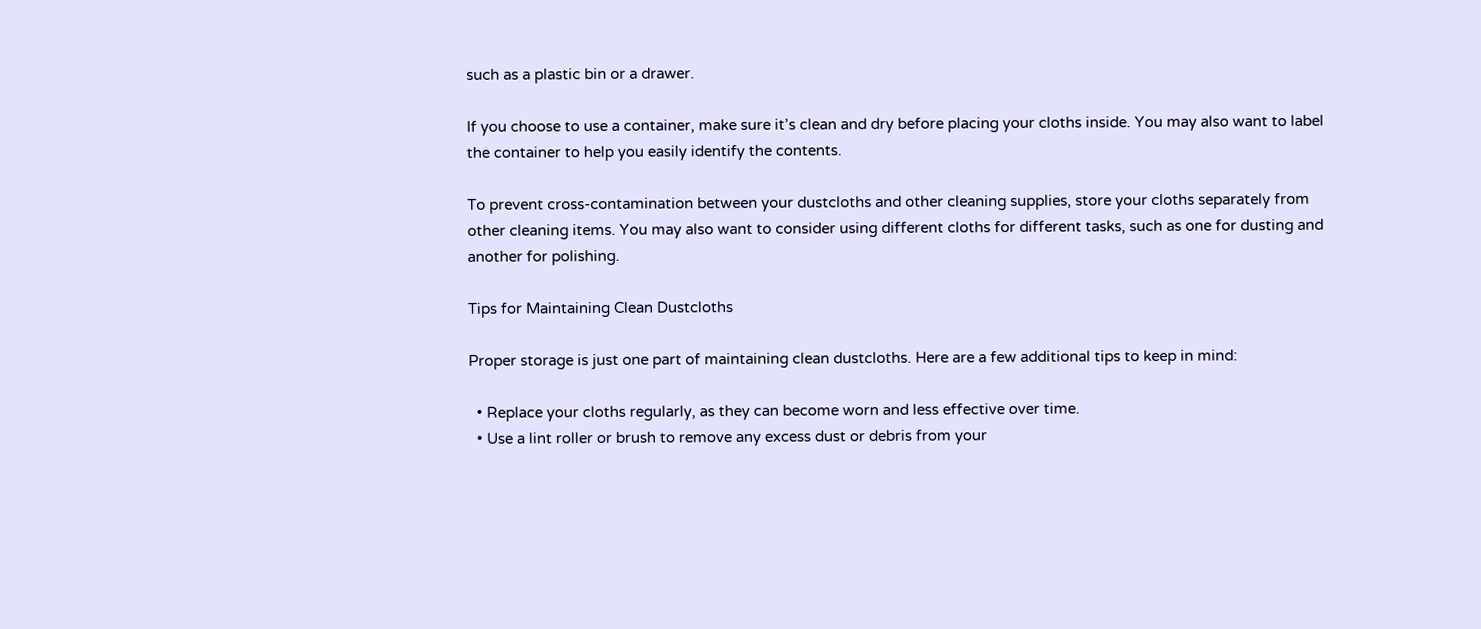such as a plastic bin or a drawer.

If you choose to use a container, make sure it’s clean and dry before placing your cloths inside. You may also want to label the container to help you easily identify the contents.

To prevent cross-contamination between your dustcloths and other cleaning supplies, store your cloths separately from other cleaning items. You may also want to consider using different cloths for different tasks, such as one for dusting and another for polishing.

Tips for Maintaining Clean Dustcloths

Proper storage is just one part of maintaining clean dustcloths. Here are a few additional tips to keep in mind:

  • Replace your cloths regularly, as they can become worn and less effective over time.
  • Use a lint roller or brush to remove any excess dust or debris from your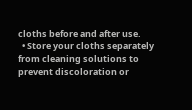cloths before and after use.
  • Store your cloths separately from cleaning solutions to prevent discoloration or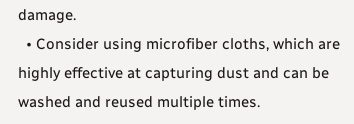damage.
  • Consider using microfiber cloths, which are highly effective at capturing dust and can be washed and reused multiple times.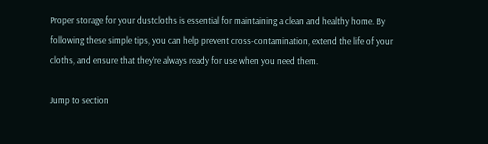Proper storage for your dustcloths is essential for maintaining a clean and healthy home. By following these simple tips, you can help prevent cross-contamination, extend the life of your cloths, and ensure that they’re always ready for use when you need them.

Jump to section